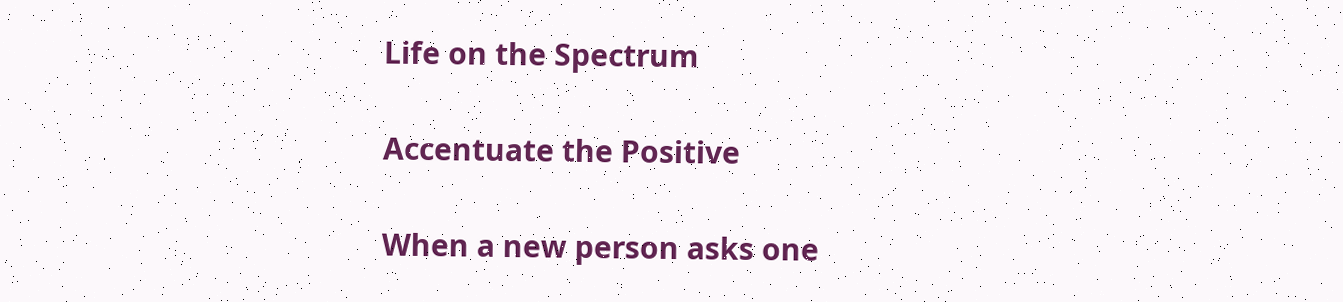Life on the Spectrum

Accentuate the Positive

When a new person asks one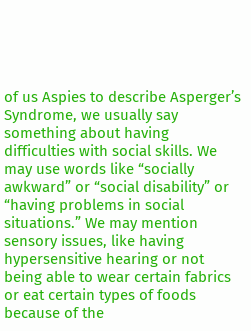of us Aspies to describe Asperger’s Syndrome, we usually say something about having difficulties with social skills. We may use words like “socially awkward” or “social disability” or “having problems in social situations.” We may mention sensory issues, like having hypersensitive hearing or not being able to wear certain fabrics or eat certain types of foods because of the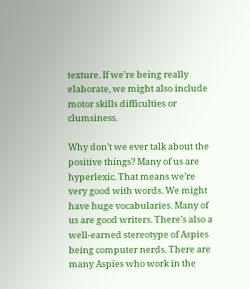texture. If we’re being really elaborate, we might also include motor skills difficulties or clumsiness.

Why don’t we ever talk about the positive things? Many of us are hyperlexic. That means we’re very good with words. We might have huge vocabularies. Many of us are good writers. There’s also a well-earned stereotype of Aspies being computer nerds. There are many Aspies who work in the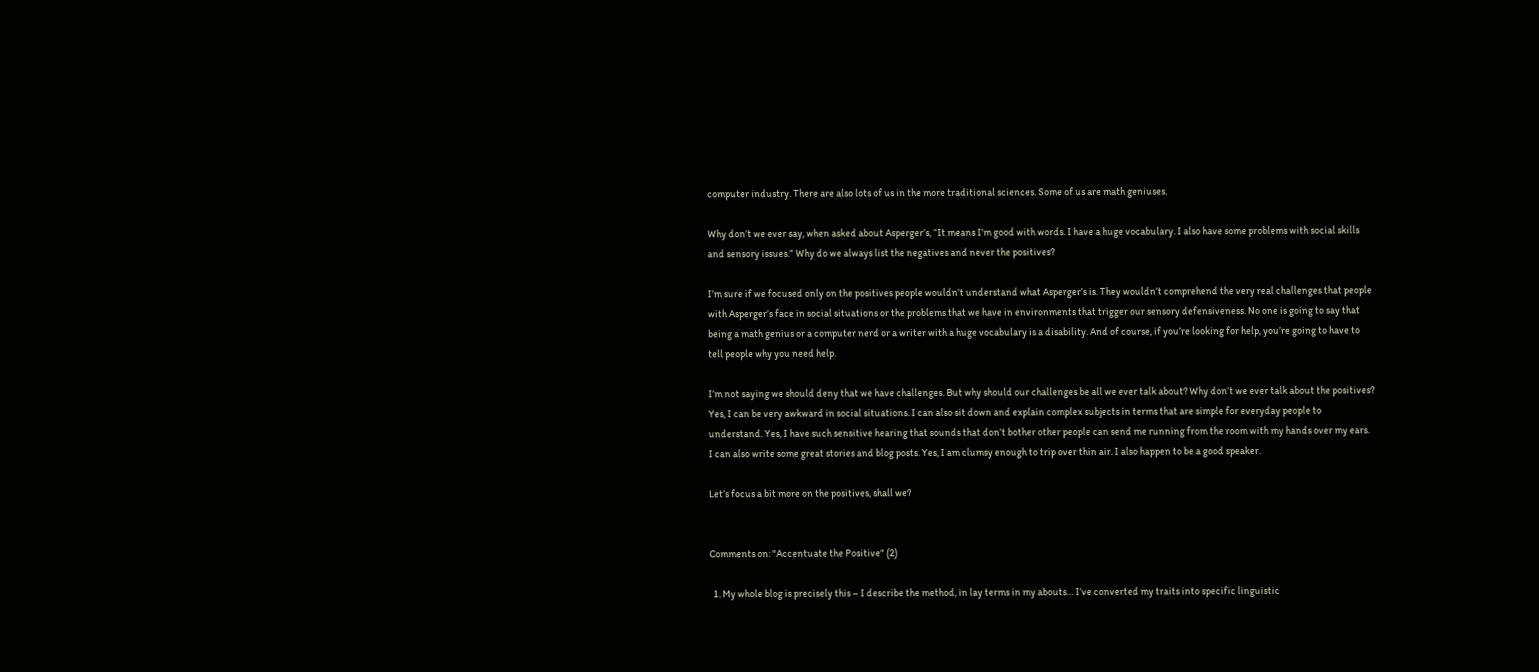computer industry. There are also lots of us in the more traditional sciences. Some of us are math geniuses.

Why don’t we ever say, when asked about Asperger’s, “It means I’m good with words. I have a huge vocabulary. I also have some problems with social skills and sensory issues.” Why do we always list the negatives and never the positives?

I’m sure if we focused only on the positives people wouldn’t understand what Asperger’s is. They wouldn’t comprehend the very real challenges that people with Asperger’s face in social situations or the problems that we have in environments that trigger our sensory defensiveness. No one is going to say that being a math genius or a computer nerd or a writer with a huge vocabulary is a disability. And of course, if you’re looking for help, you’re going to have to tell people why you need help.

I’m not saying we should deny that we have challenges. But why should our challenges be all we ever talk about? Why don’t we ever talk about the positives? Yes, I can be very awkward in social situations. I can also sit down and explain complex subjects in terms that are simple for everyday people to understand. Yes, I have such sensitive hearing that sounds that don’t bother other people can send me running from the room with my hands over my ears. I can also write some great stories and blog posts. Yes, I am clumsy enough to trip over thin air. I also happen to be a good speaker.

Let’s focus a bit more on the positives, shall we?


Comments on: "Accentuate the Positive" (2)

  1. My whole blog is precisely this – I describe the method, in lay terms in my abouts… I’ve converted my traits into specific linguistic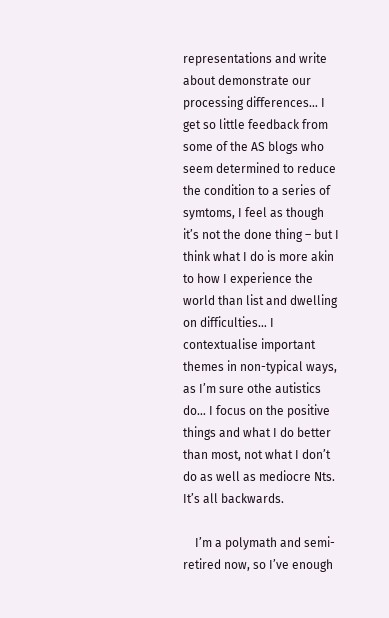representations and write about demonstrate our processing differences… I get so little feedback from some of the AS blogs who seem determined to reduce the condition to a series of symtoms, I feel as though it’s not the done thing – but I think what I do is more akin to how I experience the world than list and dwelling on difficulties… I contextualise important themes in non-typical ways, as I’m sure othe autistics do… I focus on the positive things and what I do better than most, not what I don’t do as well as mediocre Nts. It’s all backwards.

    I’m a polymath and semi-retired now, so I’ve enough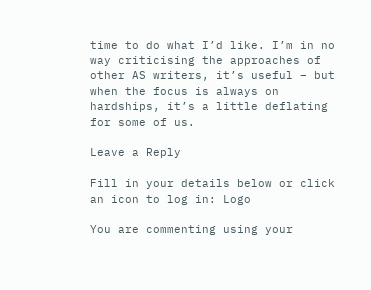time to do what I’d like. I’m in no way criticising the approaches of other AS writers, it’s useful – but when the focus is always on hardships, it’s a little deflating for some of us.

Leave a Reply

Fill in your details below or click an icon to log in: Logo

You are commenting using your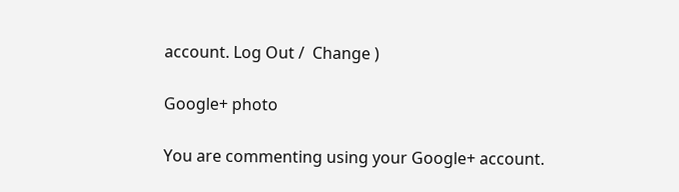account. Log Out /  Change )

Google+ photo

You are commenting using your Google+ account.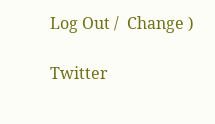Log Out /  Change )

Twitter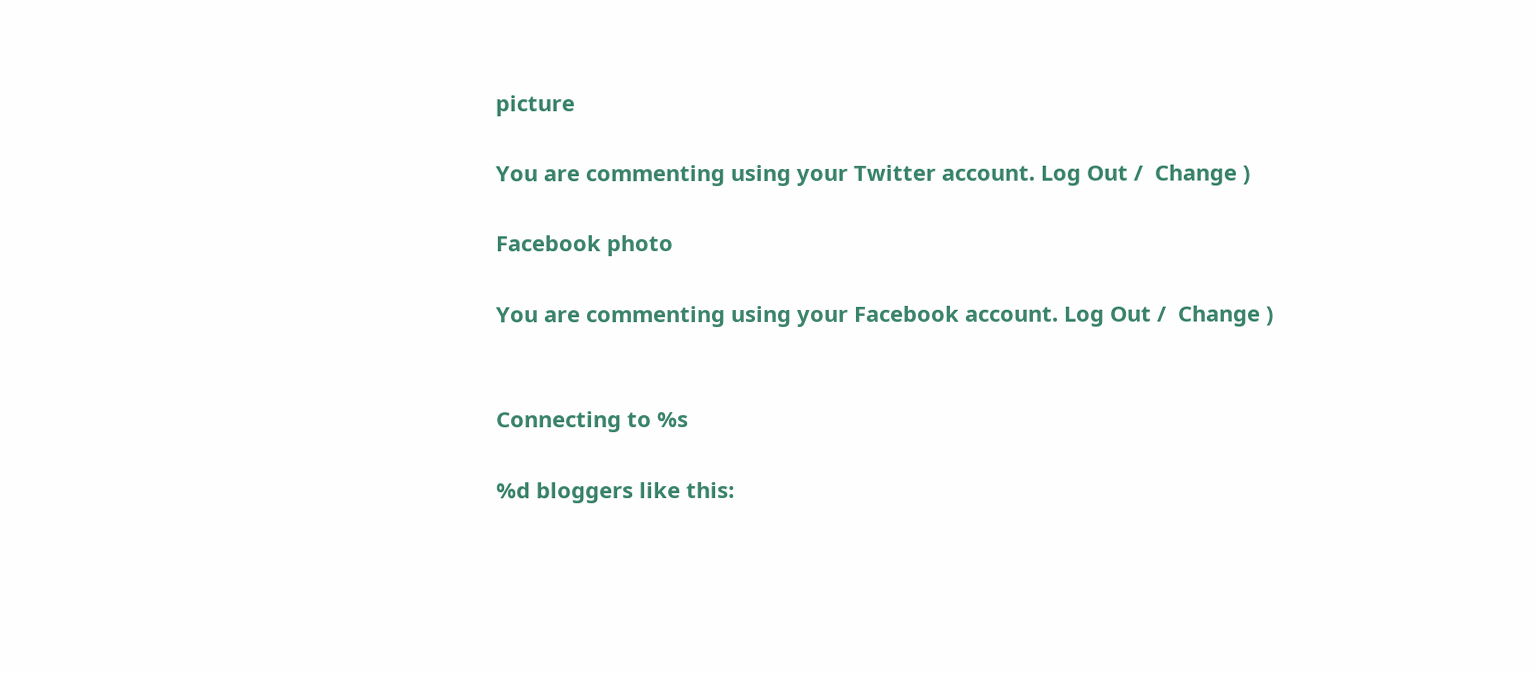picture

You are commenting using your Twitter account. Log Out /  Change )

Facebook photo

You are commenting using your Facebook account. Log Out /  Change )


Connecting to %s

%d bloggers like this: